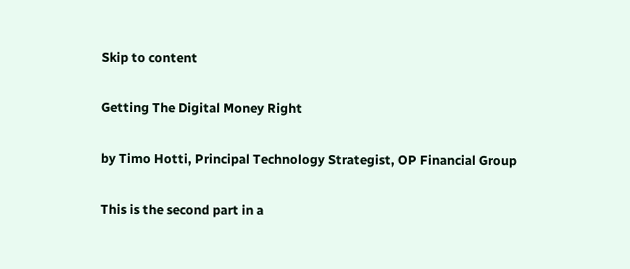Skip to content

Getting The Digital Money Right

by Timo Hotti, Principal Technology Strategist, OP Financial Group

This is the second part in a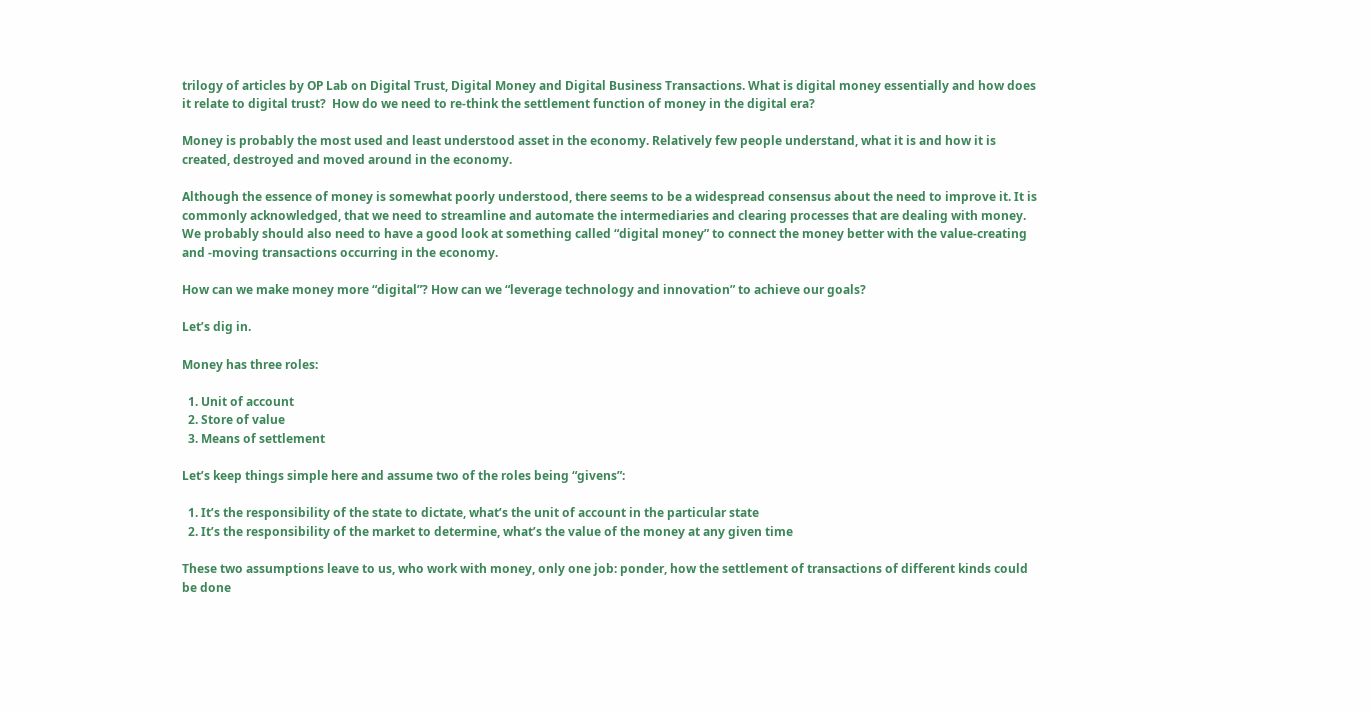trilogy of articles by OP Lab on Digital Trust, Digital Money and Digital Business Transactions. What is digital money essentially and how does it relate to digital trust?  How do we need to re-think the settlement function of money in the digital era?

Money is probably the most used and least understood asset in the economy. Relatively few people understand, what it is and how it is created, destroyed and moved around in the economy.

Although the essence of money is somewhat poorly understood, there seems to be a widespread consensus about the need to improve it. It is commonly acknowledged, that we need to streamline and automate the intermediaries and clearing processes that are dealing with money. We probably should also need to have a good look at something called “digital money” to connect the money better with the value-creating and -moving transactions occurring in the economy.

How can we make money more “digital”? How can we “leverage technology and innovation” to achieve our goals?

Let’s dig in.

Money has three roles:

  1. Unit of account
  2. Store of value
  3. Means of settlement

Let’s keep things simple here and assume two of the roles being “givens”:

  1. It’s the responsibility of the state to dictate, what’s the unit of account in the particular state
  2. It’s the responsibility of the market to determine, what’s the value of the money at any given time

These two assumptions leave to us, who work with money, only one job: ponder, how the settlement of transactions of different kinds could be done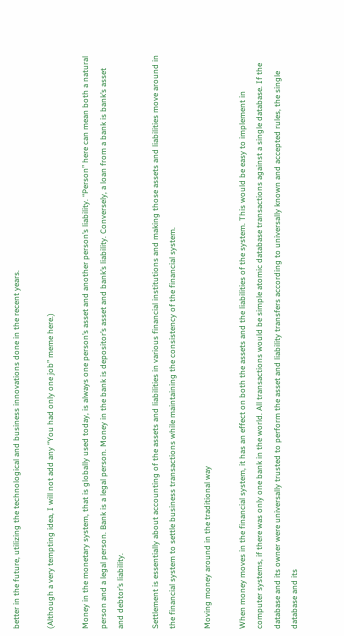better in the future, utilizing the technological and business innovations done in the recent years.

(Although a very tempting idea, I will not add any “You had only one job” meme here.)

Money in the monetary system, that is globally used today, is always one person’s asset and another person’s liability. “Person” here can mean both a natural person and a legal person. Bank is a legal person. Money in the bank is depositor’s asset and bank’s liability. Conversely, a loan from a bank is bank’s asset and debtor’s liability.

Settlement is essentially about accounting of the assets and liabilities in various financial institutions and making those assets and liabilities move around in the financial system to settle business transactions while maintaining the consistency of the financial system.

Moving money around in the traditional way

When money moves in the financial system, it has an effect on both the assets and the liabilities of the system. This would be easy to implement in computer systems, if there was only one bank in the world. All transactions would be simple atomic database transactions against a single database. If the database and its owner were universally trusted to perform the asset and liability transfers according to universally known and accepted rules, the single database and its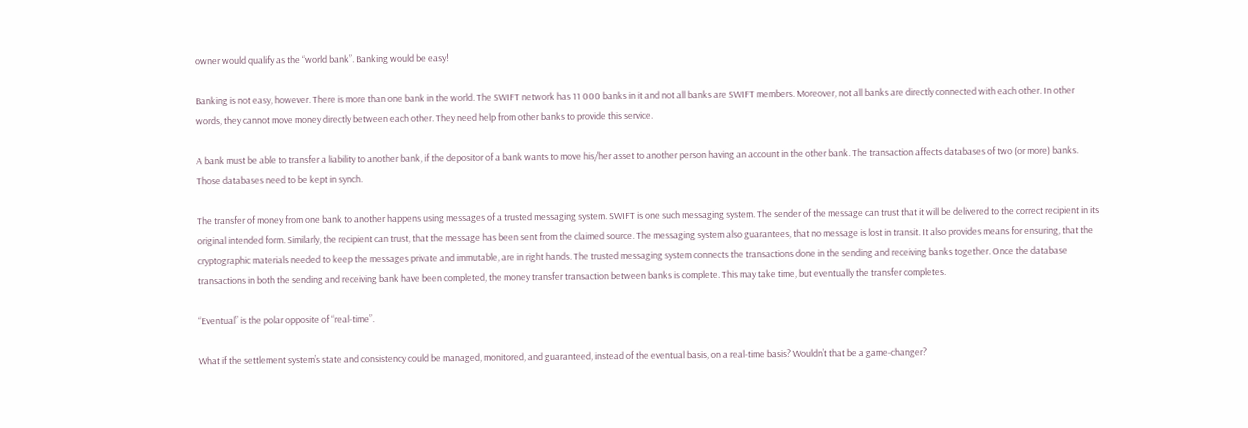owner would qualify as the “world bank”. Banking would be easy!

Banking is not easy, however. There is more than one bank in the world. The SWIFT network has 11 000 banks in it and not all banks are SWIFT members. Moreover, not all banks are directly connected with each other. In other words, they cannot move money directly between each other. They need help from other banks to provide this service.

A bank must be able to transfer a liability to another bank, if the depositor of a bank wants to move his/her asset to another person having an account in the other bank. The transaction affects databases of two (or more) banks. Those databases need to be kept in synch.

The transfer of money from one bank to another happens using messages of a trusted messaging system. SWIFT is one such messaging system. The sender of the message can trust that it will be delivered to the correct recipient in its original intended form. Similarly, the recipient can trust, that the message has been sent from the claimed source. The messaging system also guarantees, that no message is lost in transit. It also provides means for ensuring, that the cryptographic materials needed to keep the messages private and immutable, are in right hands. The trusted messaging system connects the transactions done in the sending and receiving banks together. Once the database transactions in both the sending and receiving bank have been completed, the money transfer transaction between banks is complete. This may take time, but eventually the transfer completes.

“Eventual” is the polar opposite of “real-time”.

What if the settlement system’s state and consistency could be managed, monitored, and guaranteed, instead of the eventual basis, on a real-time basis? Wouldn’t that be a game-changer?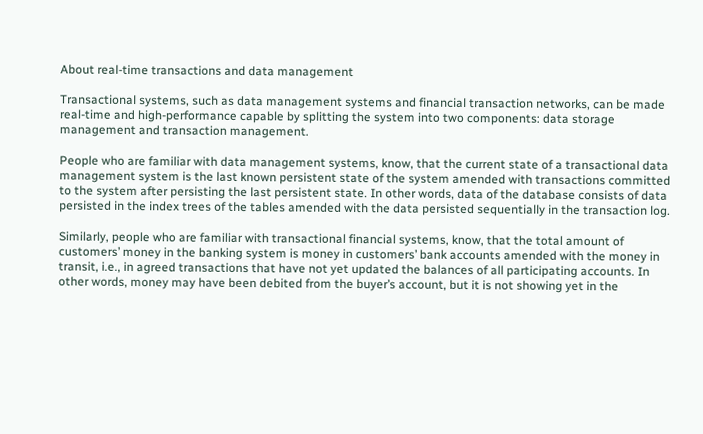About real-time transactions and data management

Transactional systems, such as data management systems and financial transaction networks, can be made real-time and high-performance capable by splitting the system into two components: data storage management and transaction management.

People who are familiar with data management systems, know, that the current state of a transactional data management system is the last known persistent state of the system amended with transactions committed to the system after persisting the last persistent state. In other words, data of the database consists of data persisted in the index trees of the tables amended with the data persisted sequentially in the transaction log.

Similarly, people who are familiar with transactional financial systems, know, that the total amount of customers’ money in the banking system is money in customers’ bank accounts amended with the money in transit, i.e., in agreed transactions that have not yet updated the balances of all participating accounts. In other words, money may have been debited from the buyer’s account, but it is not showing yet in the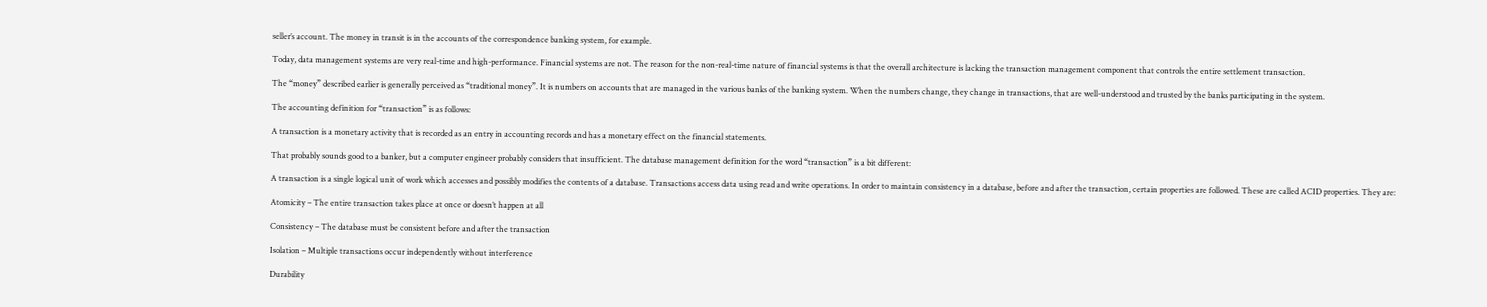seller’s account. The money in transit is in the accounts of the correspondence banking system, for example.

Today, data management systems are very real-time and high-performance. Financial systems are not. The reason for the non-real-time nature of financial systems is that the overall architecture is lacking the transaction management component that controls the entire settlement transaction.

The “money” described earlier is generally perceived as “traditional money”. It is numbers on accounts that are managed in the various banks of the banking system. When the numbers change, they change in transactions, that are well-understood and trusted by the banks participating in the system.

The accounting definition for “transaction” is as follows:

A transaction is a monetary activity that is recorded as an entry in accounting records and has a monetary effect on the financial statements.

That probably sounds good to a banker, but a computer engineer probably considers that insufficient. The database management definition for the word “transaction” is a bit different:

A transaction is a single logical unit of work which accesses and possibly modifies the contents of a database. Transactions access data using read and write operations. In order to maintain consistency in a database, before and after the transaction, certain properties are followed. These are called ACID properties. They are:

Atomicity – The entire transaction takes place at once or doesn’t happen at all

Consistency – The database must be consistent before and after the transaction

Isolation – Multiple transactions occur independently without interference

Durability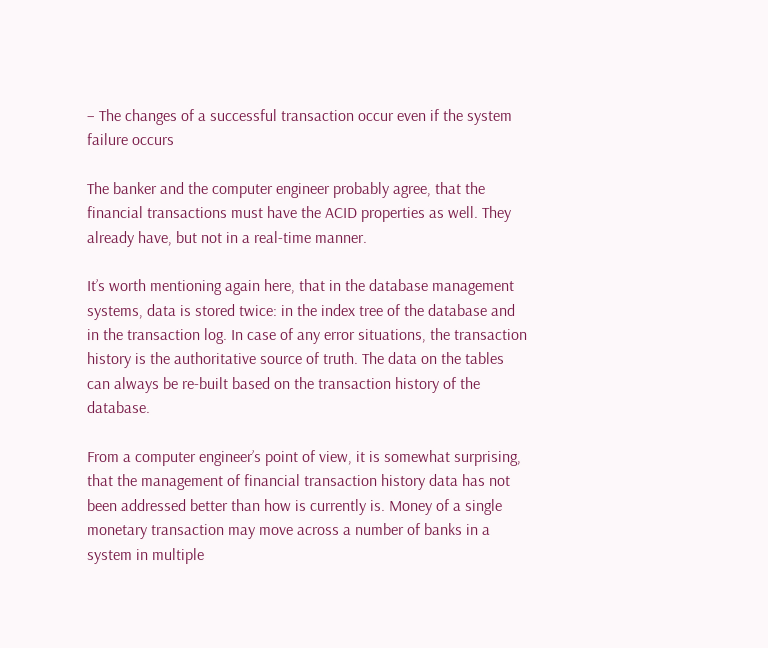– The changes of a successful transaction occur even if the system failure occurs

The banker and the computer engineer probably agree, that the financial transactions must have the ACID properties as well. They already have, but not in a real-time manner.

It’s worth mentioning again here, that in the database management systems, data is stored twice: in the index tree of the database and in the transaction log. In case of any error situations, the transaction history is the authoritative source of truth. The data on the tables can always be re-built based on the transaction history of the database.

From a computer engineer’s point of view, it is somewhat surprising, that the management of financial transaction history data has not been addressed better than how is currently is. Money of a single monetary transaction may move across a number of banks in a system in multiple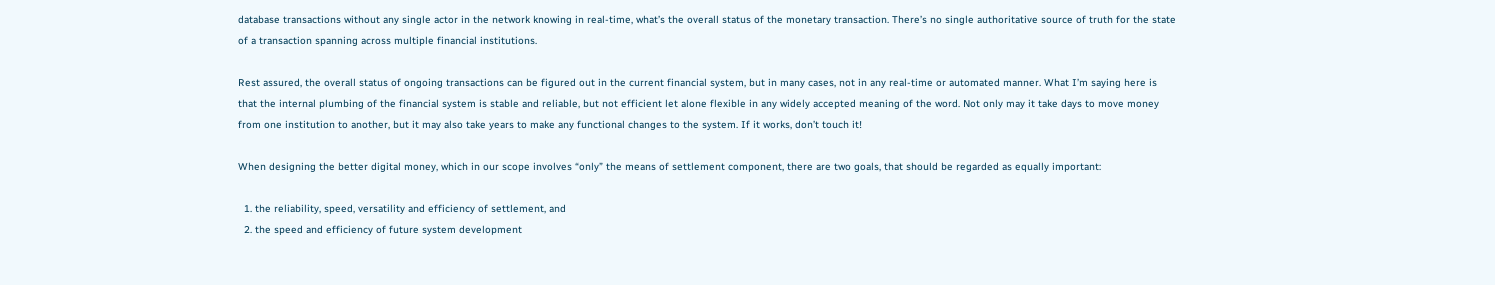database transactions without any single actor in the network knowing in real-time, what’s the overall status of the monetary transaction. There’s no single authoritative source of truth for the state of a transaction spanning across multiple financial institutions.

Rest assured, the overall status of ongoing transactions can be figured out in the current financial system, but in many cases, not in any real-time or automated manner. What I’m saying here is that the internal plumbing of the financial system is stable and reliable, but not efficient let alone flexible in any widely accepted meaning of the word. Not only may it take days to move money from one institution to another, but it may also take years to make any functional changes to the system. If it works, don’t touch it!

When designing the better digital money, which in our scope involves “only” the means of settlement component, there are two goals, that should be regarded as equally important:

  1. the reliability, speed, versatility and efficiency of settlement, and
  2. the speed and efficiency of future system development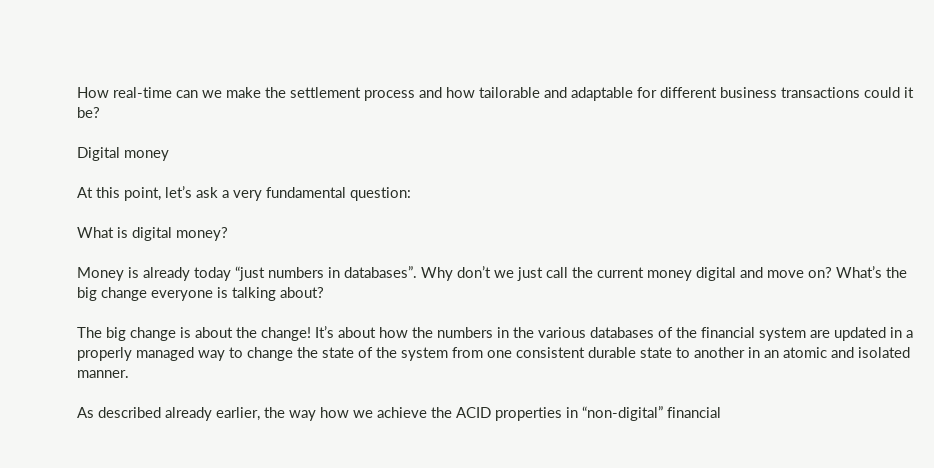How real-time can we make the settlement process and how tailorable and adaptable for different business transactions could it be?

Digital money

At this point, let’s ask a very fundamental question:

What is digital money?

Money is already today “just numbers in databases”. Why don’t we just call the current money digital and move on? What’s the big change everyone is talking about?

The big change is about the change! It’s about how the numbers in the various databases of the financial system are updated in a properly managed way to change the state of the system from one consistent durable state to another in an atomic and isolated manner.

As described already earlier, the way how we achieve the ACID properties in “non-digital” financial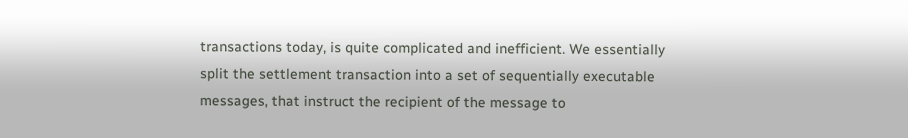transactions today, is quite complicated and inefficient. We essentially split the settlement transaction into a set of sequentially executable messages, that instruct the recipient of the message to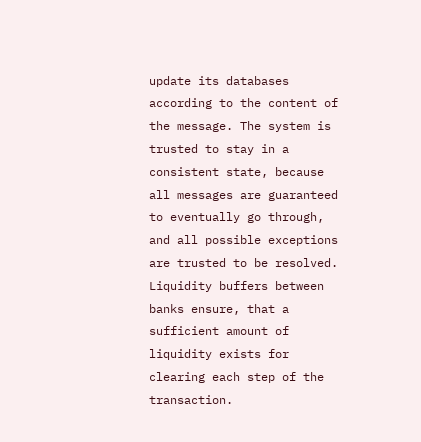update its databases according to the content of the message. The system is trusted to stay in a consistent state, because all messages are guaranteed to eventually go through, and all possible exceptions are trusted to be resolved. Liquidity buffers between banks ensure, that a sufficient amount of liquidity exists for clearing each step of the transaction.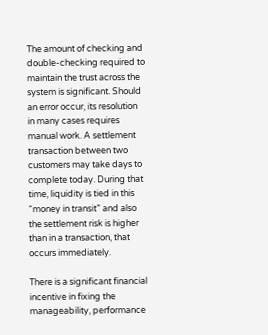The amount of checking and double-checking required to maintain the trust across the system is significant. Should an error occur, its resolution in many cases requires manual work. A settlement transaction between two customers may take days to complete today. During that time, liquidity is tied in this “money in transit” and also the settlement risk is higher than in a transaction, that occurs immediately.

There is a significant financial incentive in fixing the manageability, performance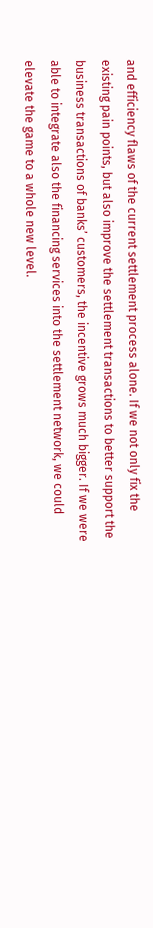and efficiency flaws of the current settlement process alone. If we not only fix the existing pain points, but also improve the settlement transactions to better support the business transactions of banks’ customers, the incentive grows much bigger. If we were able to integrate also the financing services into the settlement network, we could elevate the game to a whole new level.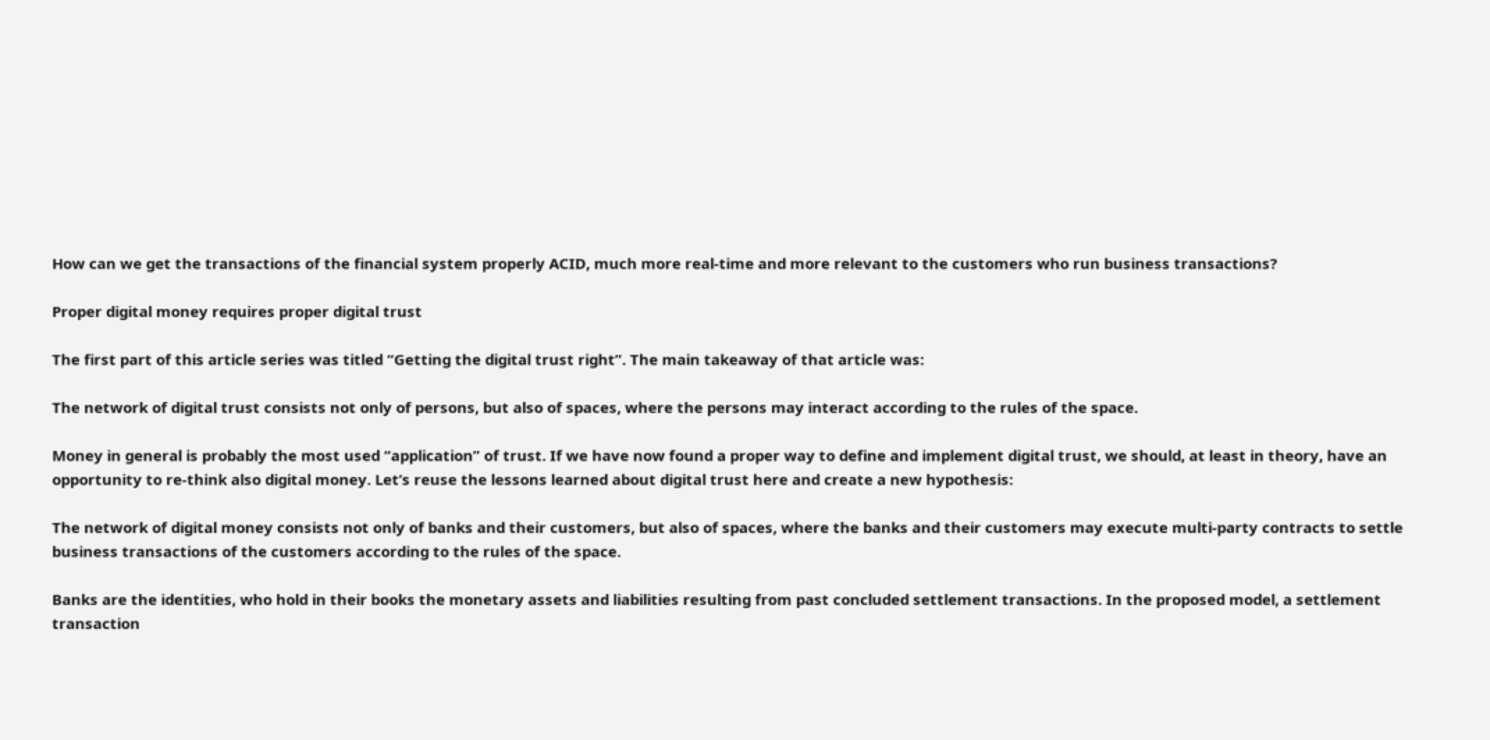How can we get the transactions of the financial system properly ACID, much more real-time and more relevant to the customers who run business transactions?

Proper digital money requires proper digital trust

The first part of this article series was titled “Getting the digital trust right”. The main takeaway of that article was:

The network of digital trust consists not only of persons, but also of spaces, where the persons may interact according to the rules of the space.

Money in general is probably the most used “application” of trust. If we have now found a proper way to define and implement digital trust, we should, at least in theory, have an opportunity to re-think also digital money. Let’s reuse the lessons learned about digital trust here and create a new hypothesis:

The network of digital money consists not only of banks and their customers, but also of spaces, where the banks and their customers may execute multi-party contracts to settle business transactions of the customers according to the rules of the space.

Banks are the identities, who hold in their books the monetary assets and liabilities resulting from past concluded settlement transactions. In the proposed model, a settlement transaction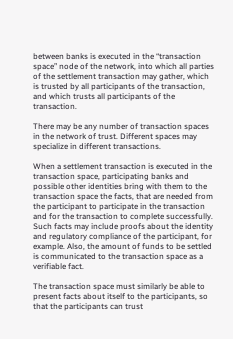between banks is executed in the “transaction space” node of the network, into which all parties of the settlement transaction may gather, which is trusted by all participants of the transaction, and which trusts all participants of the transaction.

There may be any number of transaction spaces in the network of trust. Different spaces may specialize in different transactions.

When a settlement transaction is executed in the transaction space, participating banks and possible other identities bring with them to the transaction space the facts, that are needed from the participant to participate in the transaction and for the transaction to complete successfully. Such facts may include proofs about the identity and regulatory compliance of the participant, for example. Also, the amount of funds to be settled is communicated to the transaction space as a verifiable fact.

The transaction space must similarly be able to present facts about itself to the participants, so that the participants can trust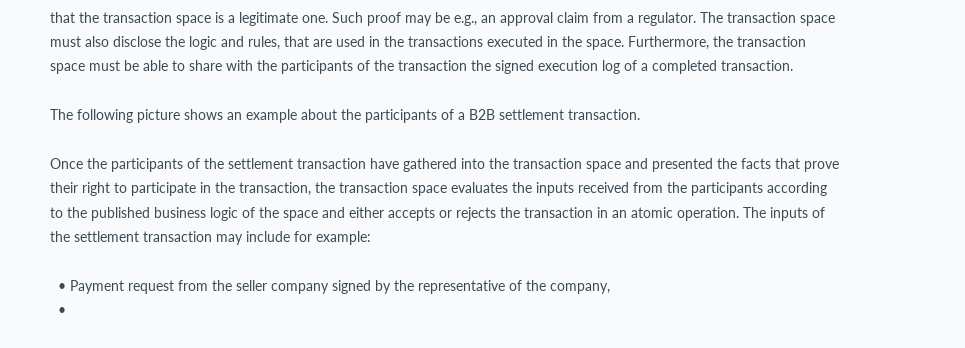that the transaction space is a legitimate one. Such proof may be e.g., an approval claim from a regulator. The transaction space must also disclose the logic and rules, that are used in the transactions executed in the space. Furthermore, the transaction space must be able to share with the participants of the transaction the signed execution log of a completed transaction.

The following picture shows an example about the participants of a B2B settlement transaction.

Once the participants of the settlement transaction have gathered into the transaction space and presented the facts that prove their right to participate in the transaction, the transaction space evaluates the inputs received from the participants according to the published business logic of the space and either accepts or rejects the transaction in an atomic operation. The inputs of the settlement transaction may include for example:

  • Payment request from the seller company signed by the representative of the company,
  •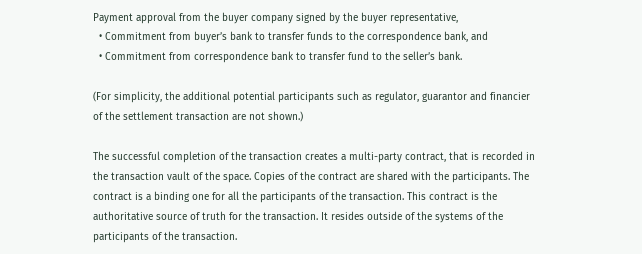Payment approval from the buyer company signed by the buyer representative,
  • Commitment from buyer’s bank to transfer funds to the correspondence bank, and
  • Commitment from correspondence bank to transfer fund to the seller’s bank.

(For simplicity, the additional potential participants such as regulator, guarantor and financier of the settlement transaction are not shown.)

The successful completion of the transaction creates a multi-party contract, that is recorded in the transaction vault of the space. Copies of the contract are shared with the participants. The contract is a binding one for all the participants of the transaction. This contract is the authoritative source of truth for the transaction. It resides outside of the systems of the participants of the transaction.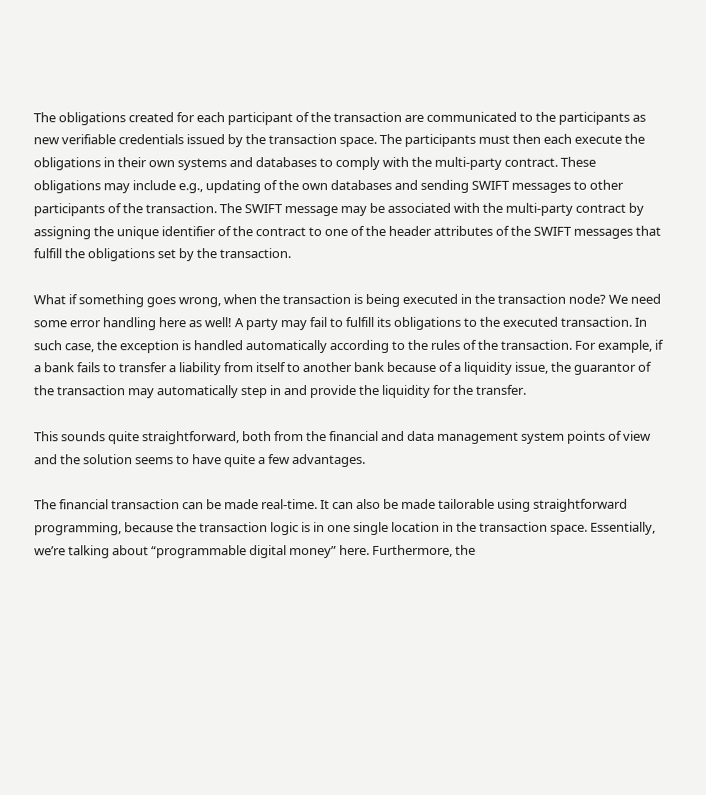The obligations created for each participant of the transaction are communicated to the participants as new verifiable credentials issued by the transaction space. The participants must then each execute the obligations in their own systems and databases to comply with the multi-party contract. These obligations may include e.g., updating of the own databases and sending SWIFT messages to other participants of the transaction. The SWIFT message may be associated with the multi-party contract by assigning the unique identifier of the contract to one of the header attributes of the SWIFT messages that fulfill the obligations set by the transaction.

What if something goes wrong, when the transaction is being executed in the transaction node? We need some error handling here as well! A party may fail to fulfill its obligations to the executed transaction. In such case, the exception is handled automatically according to the rules of the transaction. For example, if a bank fails to transfer a liability from itself to another bank because of a liquidity issue, the guarantor of the transaction may automatically step in and provide the liquidity for the transfer.

This sounds quite straightforward, both from the financial and data management system points of view and the solution seems to have quite a few advantages.

The financial transaction can be made real-time. It can also be made tailorable using straightforward programming, because the transaction logic is in one single location in the transaction space. Essentially, we’re talking about “programmable digital money” here. Furthermore, the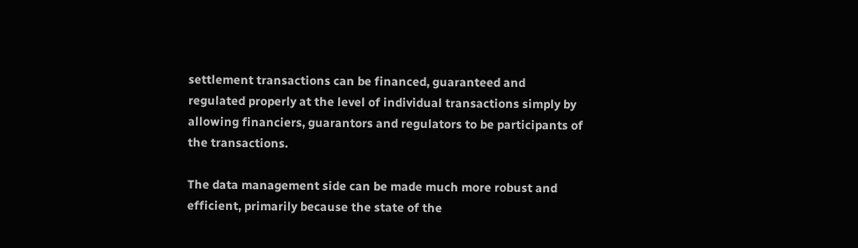settlement transactions can be financed, guaranteed and regulated properly at the level of individual transactions simply by allowing financiers, guarantors and regulators to be participants of the transactions.

The data management side can be made much more robust and efficient, primarily because the state of the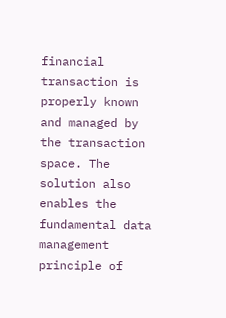financial transaction is properly known and managed by the transaction space. The solution also enables the fundamental data management principle of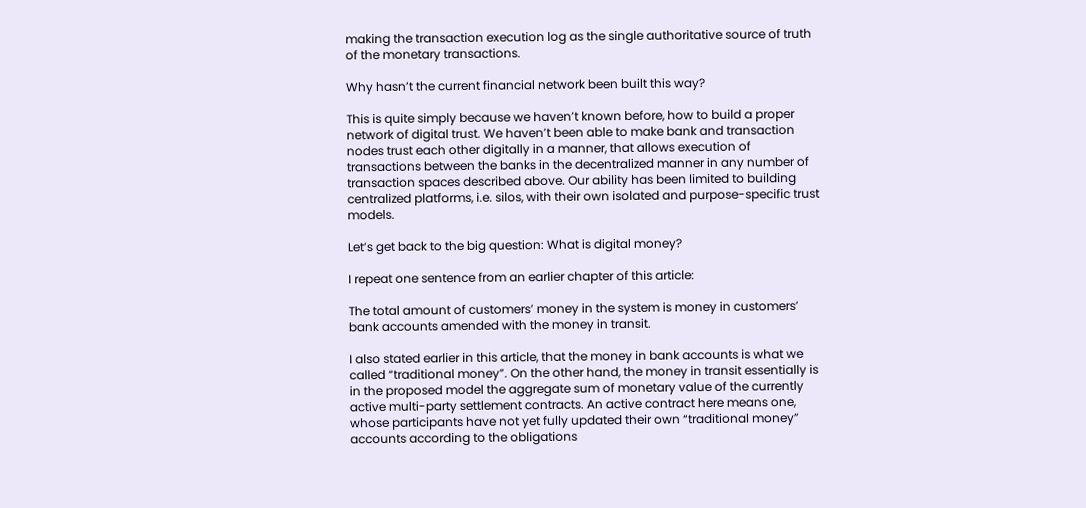making the transaction execution log as the single authoritative source of truth of the monetary transactions.

Why hasn’t the current financial network been built this way?

This is quite simply because we haven’t known before, how to build a proper network of digital trust. We haven’t been able to make bank and transaction nodes trust each other digitally in a manner, that allows execution of transactions between the banks in the decentralized manner in any number of transaction spaces described above. Our ability has been limited to building centralized platforms, i.e. silos, with their own isolated and purpose-specific trust models.

Let’s get back to the big question: What is digital money?

I repeat one sentence from an earlier chapter of this article:

The total amount of customers’ money in the system is money in customers’ bank accounts amended with the money in transit.

I also stated earlier in this article, that the money in bank accounts is what we called “traditional money”. On the other hand, the money in transit essentially is in the proposed model the aggregate sum of monetary value of the currently active multi-party settlement contracts. An active contract here means one, whose participants have not yet fully updated their own “traditional money” accounts according to the obligations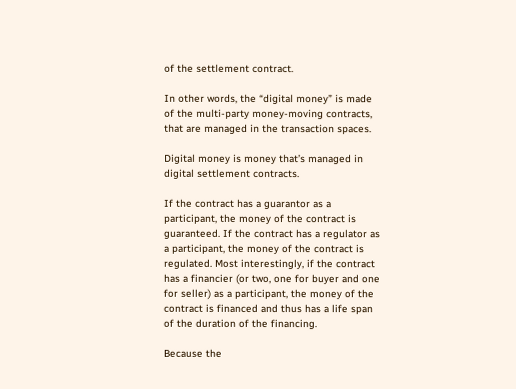of the settlement contract.

In other words, the “digital money” is made of the multi-party money-moving contracts, that are managed in the transaction spaces.

Digital money is money that’s managed in digital settlement contracts.

If the contract has a guarantor as a participant, the money of the contract is guaranteed. If the contract has a regulator as a participant, the money of the contract is regulated. Most interestingly, if the contract has a financier (or two, one for buyer and one for seller) as a participant, the money of the contract is financed and thus has a life span of the duration of the financing.

Because the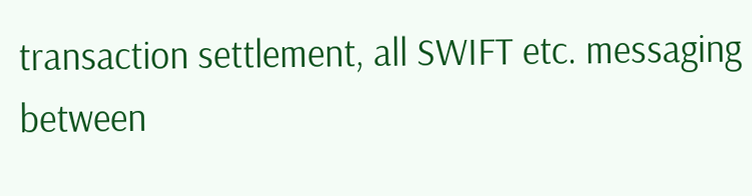transaction settlement, all SWIFT etc. messaging between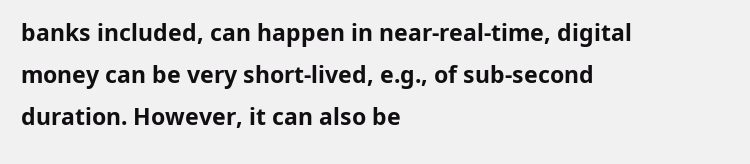banks included, can happen in near-real-time, digital money can be very short-lived, e.g., of sub-second duration. However, it can also be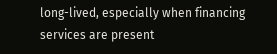long-lived, especially when financing services are present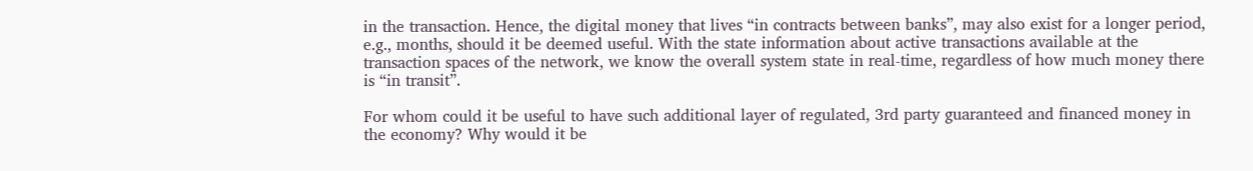in the transaction. Hence, the digital money that lives “in contracts between banks”, may also exist for a longer period, e.g., months, should it be deemed useful. With the state information about active transactions available at the transaction spaces of the network, we know the overall system state in real-time, regardless of how much money there is “in transit”.

For whom could it be useful to have such additional layer of regulated, 3rd party guaranteed and financed money in the economy? Why would it be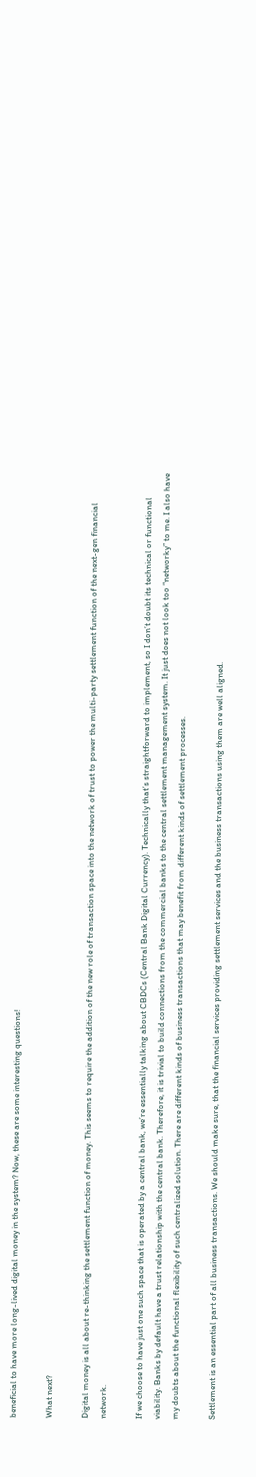beneficial to have more long-lived digital money in the system? Now, these are some interesting questions!

What next?

Digital money is all about re-thinking the settlement function of money. This seems to require the addition of the new role of transaction space into the network of trust to power the multi-party settlement function of the next-gen financial network.

If we choose to have just one such space that is operated by a central bank, we’re essentially talking about CBDCs (Central Bank Digital Currency). Technically that’s straightforward to implement, so I don’t doubt its technical or functional viability. Banks by default have a trust relationship with the central bank. Therefore, it is trivial to build connections from the commercial banks to the central settlement management system. It just does not look too “networky” to me. I also have my doubts about the functional flexibility of such centralized solution. There are different kinds of business transactions that may benefit from different kinds of settlement processes.

Settlement is an essential part of all business transactions. We should make sure, that the financial services providing settlement services and the business transactions using them are well aligned.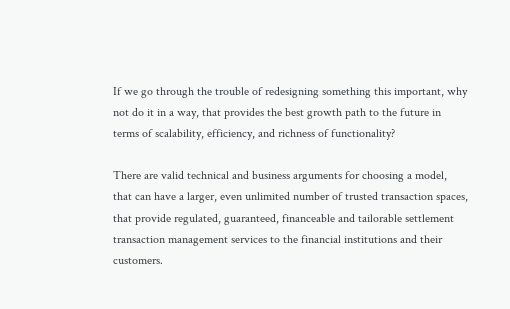If we go through the trouble of redesigning something this important, why not do it in a way, that provides the best growth path to the future in terms of scalability, efficiency, and richness of functionality?

There are valid technical and business arguments for choosing a model, that can have a larger, even unlimited number of trusted transaction spaces, that provide regulated, guaranteed, financeable and tailorable settlement transaction management services to the financial institutions and their customers.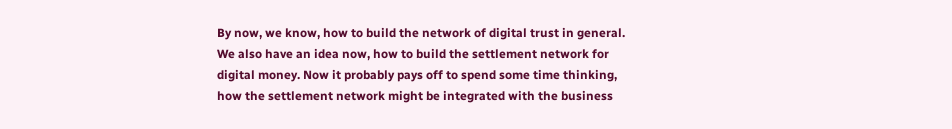By now, we know, how to build the network of digital trust in general. We also have an idea now, how to build the settlement network for digital money. Now it probably pays off to spend some time thinking, how the settlement network might be integrated with the business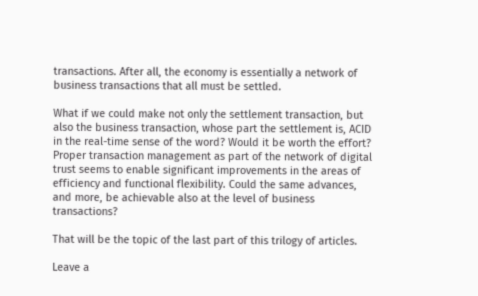transactions. After all, the economy is essentially a network of business transactions that all must be settled.

What if we could make not only the settlement transaction, but also the business transaction, whose part the settlement is, ACID in the real-time sense of the word? Would it be worth the effort? Proper transaction management as part of the network of digital trust seems to enable significant improvements in the areas of efficiency and functional flexibility. Could the same advances, and more, be achievable also at the level of business transactions?

That will be the topic of the last part of this trilogy of articles.

Leave a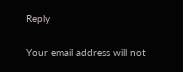Reply

Your email address will not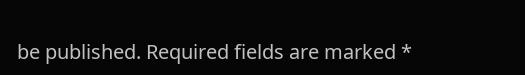be published. Required fields are marked *